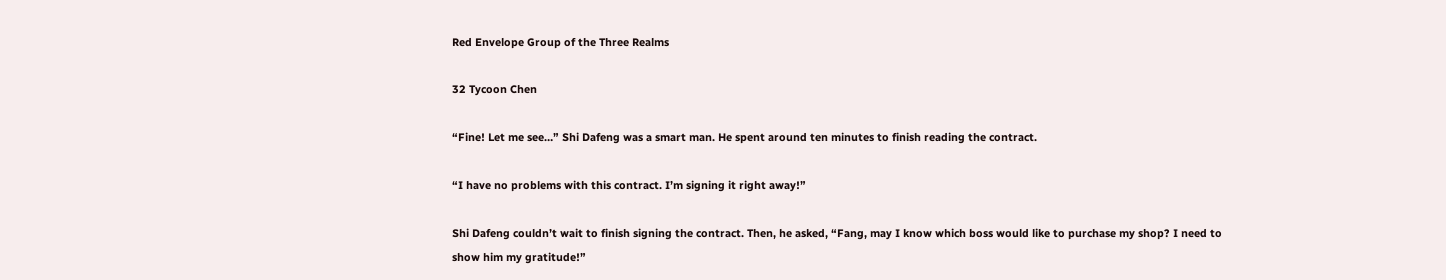Red Envelope Group of the Three Realms

32 Tycoon Chen

“Fine! Let me see…” Shi Dafeng was a smart man. He spent around ten minutes to finish reading the contract.

“I have no problems with this contract. I’m signing it right away!”

Shi Dafeng couldn’t wait to finish signing the contract. Then, he asked, “Fang, may I know which boss would like to purchase my shop? I need to show him my gratitude!”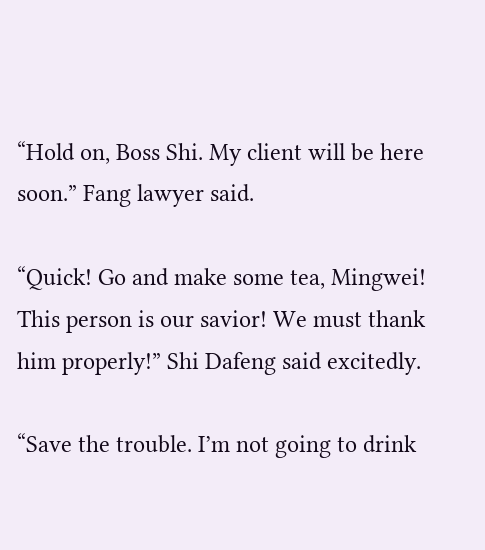“Hold on, Boss Shi. My client will be here soon.” Fang lawyer said.

“Quick! Go and make some tea, Mingwei! This person is our savior! We must thank him properly!” Shi Dafeng said excitedly.

“Save the trouble. I’m not going to drink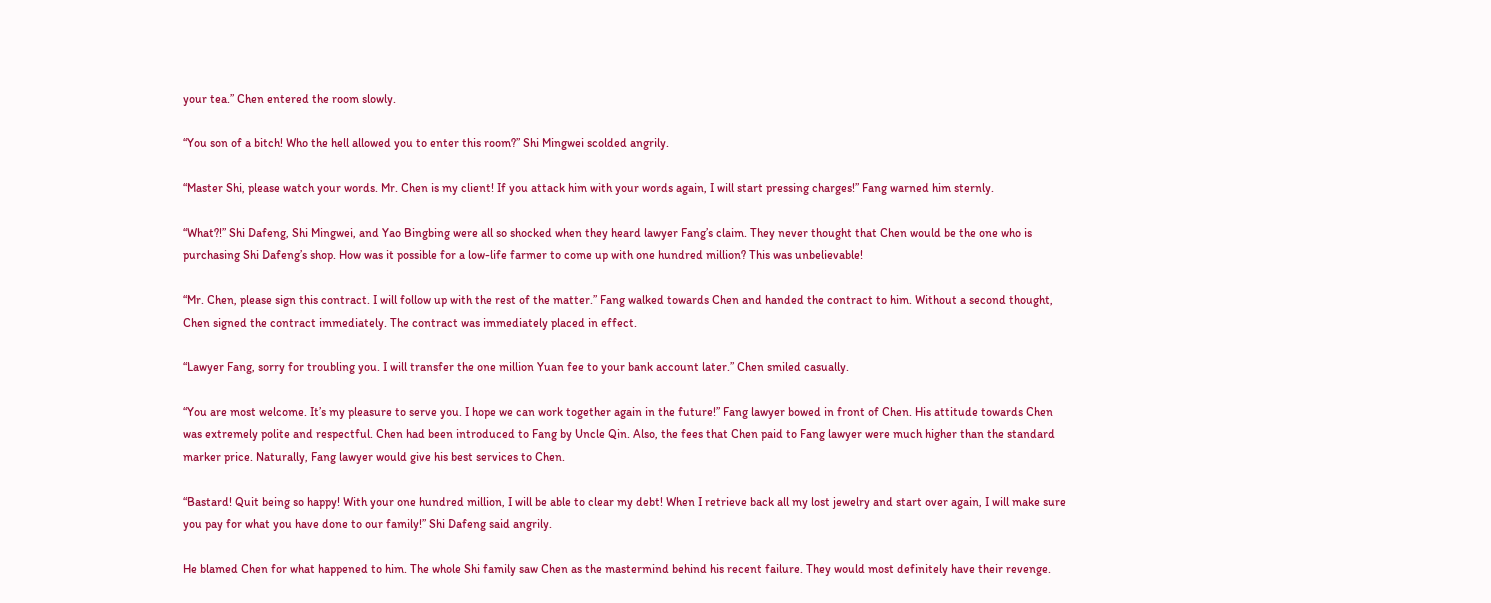your tea.” Chen entered the room slowly.

“You son of a bitch! Who the hell allowed you to enter this room?” Shi Mingwei scolded angrily.

“Master Shi, please watch your words. Mr. Chen is my client! If you attack him with your words again, I will start pressing charges!” Fang warned him sternly.

“What?!” Shi Dafeng, Shi Mingwei, and Yao Bingbing were all so shocked when they heard lawyer Fang’s claim. They never thought that Chen would be the one who is purchasing Shi Dafeng’s shop. How was it possible for a low-life farmer to come up with one hundred million? This was unbelievable!

“Mr. Chen, please sign this contract. I will follow up with the rest of the matter.” Fang walked towards Chen and handed the contract to him. Without a second thought, Chen signed the contract immediately. The contract was immediately placed in effect.

“Lawyer Fang, sorry for troubling you. I will transfer the one million Yuan fee to your bank account later.” Chen smiled casually.

“You are most welcome. It’s my pleasure to serve you. I hope we can work together again in the future!” Fang lawyer bowed in front of Chen. His attitude towards Chen was extremely polite and respectful. Chen had been introduced to Fang by Uncle Qin. Also, the fees that Chen paid to Fang lawyer were much higher than the standard marker price. Naturally, Fang lawyer would give his best services to Chen.

“Bastard! Quit being so happy! With your one hundred million, I will be able to clear my debt! When I retrieve back all my lost jewelry and start over again, I will make sure you pay for what you have done to our family!” Shi Dafeng said angrily.

He blamed Chen for what happened to him. The whole Shi family saw Chen as the mastermind behind his recent failure. They would most definitely have their revenge.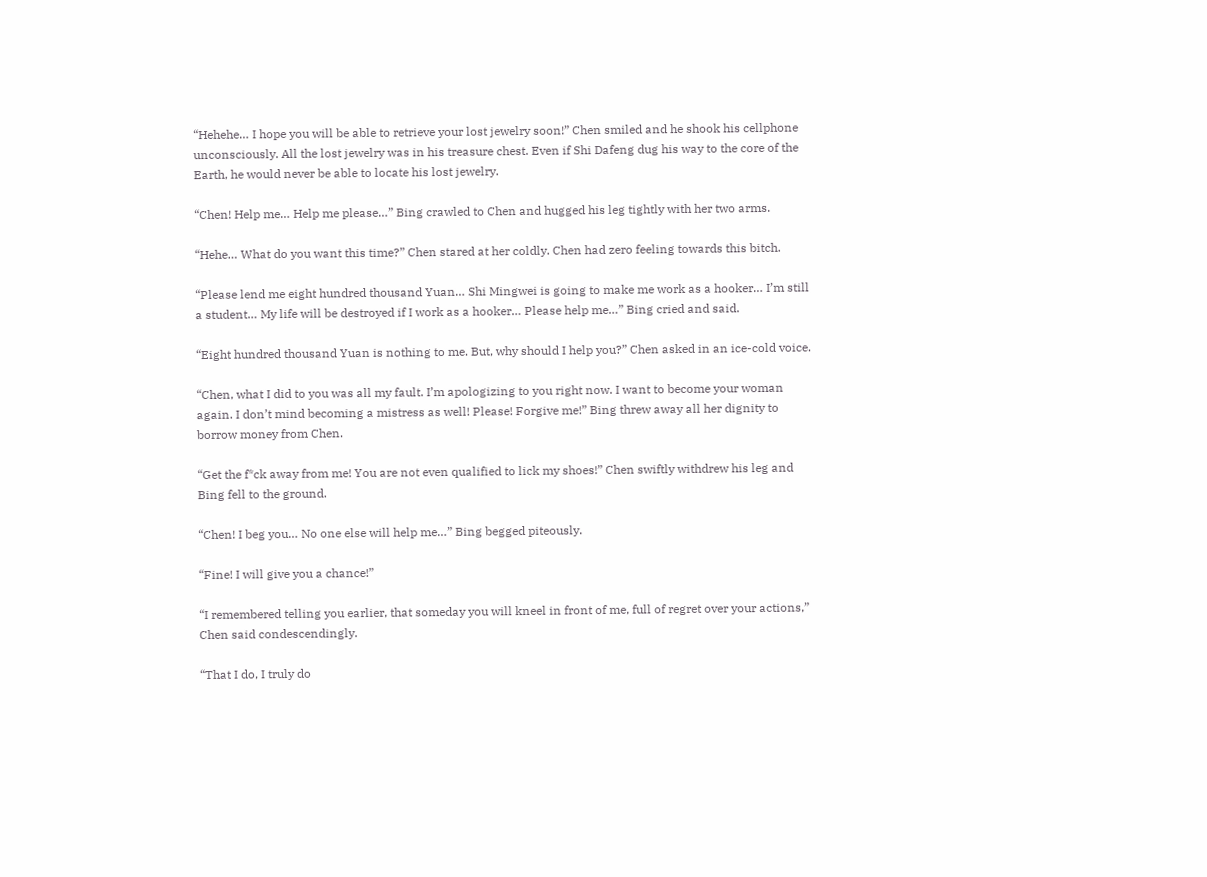“Hehehe… I hope you will be able to retrieve your lost jewelry soon!” Chen smiled and he shook his cellphone unconsciously. All the lost jewelry was in his treasure chest. Even if Shi Dafeng dug his way to the core of the Earth, he would never be able to locate his lost jewelry.

“Chen! Help me… Help me please…” Bing crawled to Chen and hugged his leg tightly with her two arms.

“Hehe… What do you want this time?” Chen stared at her coldly. Chen had zero feeling towards this bitch.

“Please lend me eight hundred thousand Yuan… Shi Mingwei is going to make me work as a hooker… I’m still a student… My life will be destroyed if I work as a hooker… Please help me…” Bing cried and said.

“Eight hundred thousand Yuan is nothing to me. But, why should I help you?” Chen asked in an ice-cold voice.

“Chen, what I did to you was all my fault. I’m apologizing to you right now. I want to become your woman again. I don’t mind becoming a mistress as well! Please! Forgive me!” Bing threw away all her dignity to borrow money from Chen.

“Get the f*ck away from me! You are not even qualified to lick my shoes!” Chen swiftly withdrew his leg and Bing fell to the ground.

“Chen! I beg you… No one else will help me…” Bing begged piteously.

“Fine! I will give you a chance!”

“I remembered telling you earlier, that someday you will kneel in front of me, full of regret over your actions,” Chen said condescendingly.

“That I do, I truly do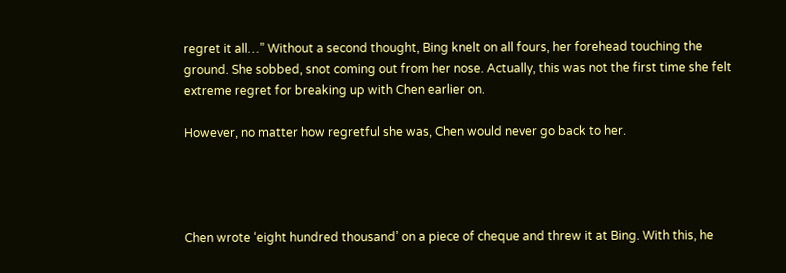regret it all…” Without a second thought, Bing knelt on all fours, her forehead touching the ground. She sobbed, snot coming out from her nose. Actually, this was not the first time she felt extreme regret for breaking up with Chen earlier on.

However, no matter how regretful she was, Chen would never go back to her.




Chen wrote ‘eight hundred thousand’ on a piece of cheque and threw it at Bing. With this, he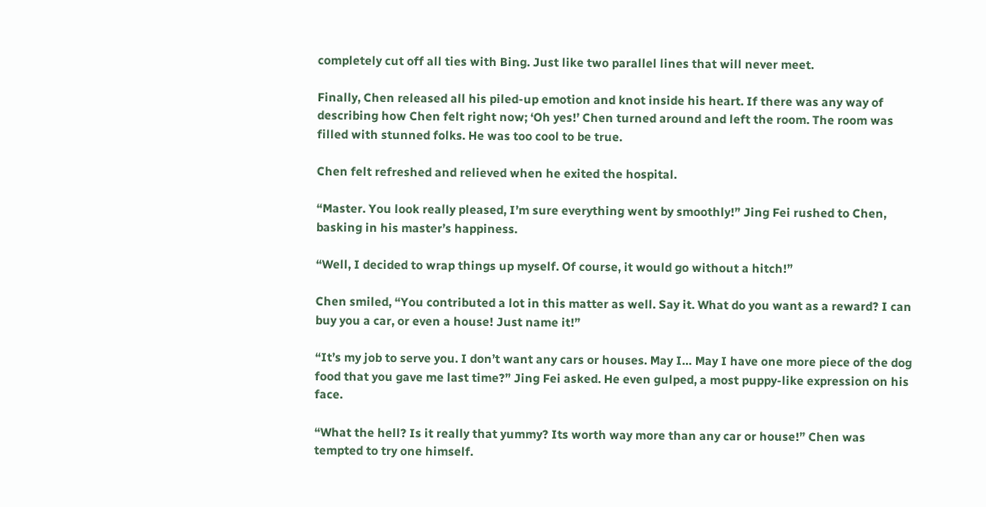completely cut off all ties with Bing. Just like two parallel lines that will never meet.

Finally, Chen released all his piled-up emotion and knot inside his heart. If there was any way of describing how Chen felt right now; ‘Oh yes!’ Chen turned around and left the room. The room was filled with stunned folks. He was too cool to be true.

Chen felt refreshed and relieved when he exited the hospital.

“Master. You look really pleased, I’m sure everything went by smoothly!” Jing Fei rushed to Chen, basking in his master’s happiness.

“Well, I decided to wrap things up myself. Of course, it would go without a hitch!”

Chen smiled, “You contributed a lot in this matter as well. Say it. What do you want as a reward? I can buy you a car, or even a house! Just name it!”

“It’s my job to serve you. I don’t want any cars or houses. May I… May I have one more piece of the dog food that you gave me last time?” Jing Fei asked. He even gulped, a most puppy-like expression on his face.

“What the hell? Is it really that yummy? Its worth way more than any car or house!” Chen was tempted to try one himself.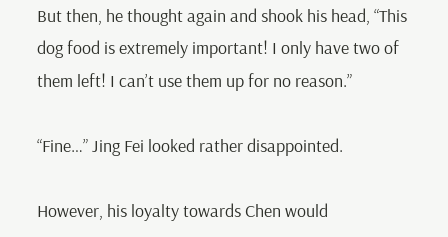But then, he thought again and shook his head, “This dog food is extremely important! I only have two of them left! I can’t use them up for no reason.”

“Fine…” Jing Fei looked rather disappointed.

However, his loyalty towards Chen would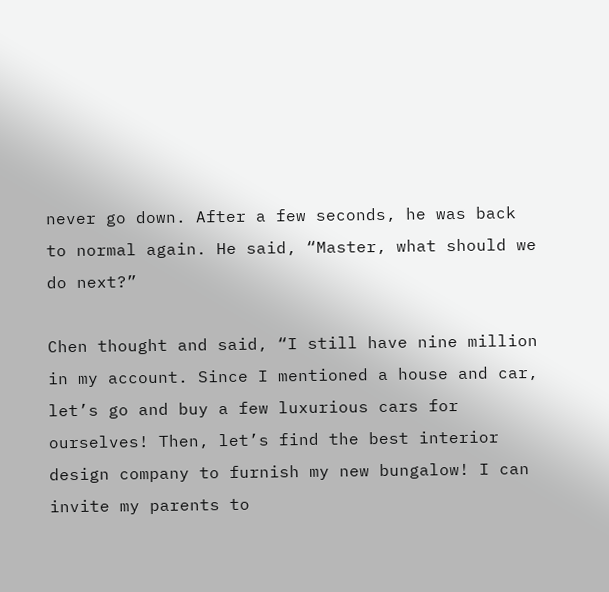never go down. After a few seconds, he was back to normal again. He said, “Master, what should we do next?”

Chen thought and said, “I still have nine million in my account. Since I mentioned a house and car, let’s go and buy a few luxurious cars for ourselves! Then, let’s find the best interior design company to furnish my new bungalow! I can invite my parents to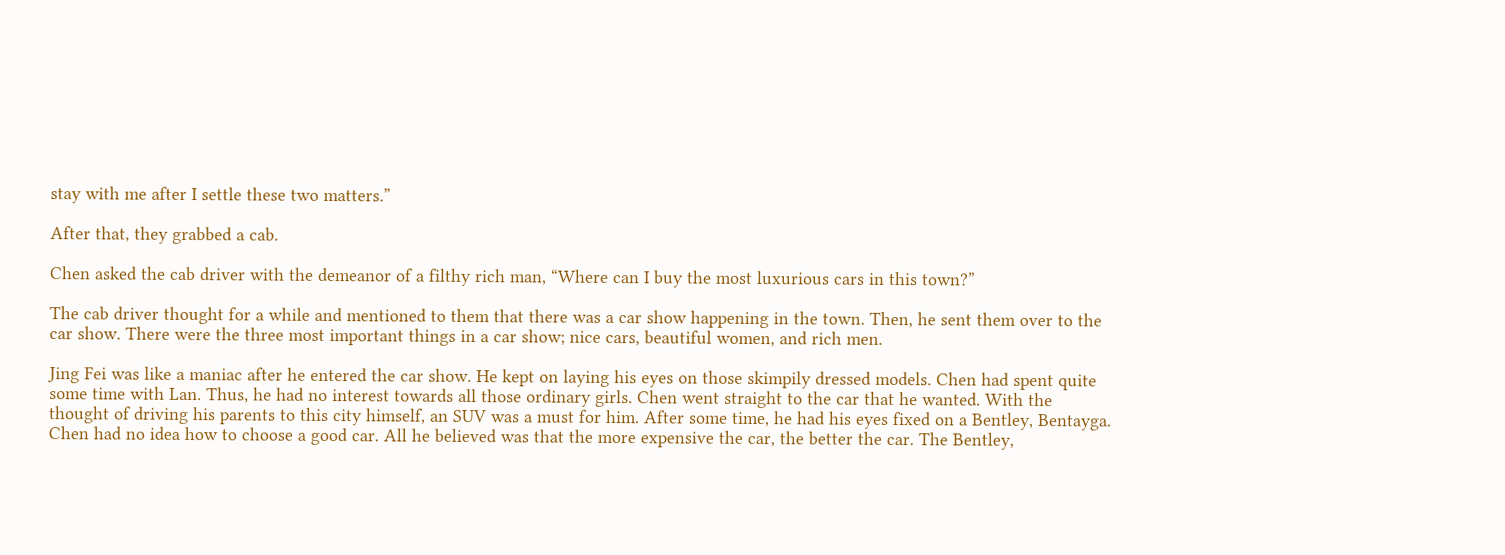stay with me after I settle these two matters.”

After that, they grabbed a cab.

Chen asked the cab driver with the demeanor of a filthy rich man, “Where can I buy the most luxurious cars in this town?”

The cab driver thought for a while and mentioned to them that there was a car show happening in the town. Then, he sent them over to the car show. There were the three most important things in a car show; nice cars, beautiful women, and rich men.

Jing Fei was like a maniac after he entered the car show. He kept on laying his eyes on those skimpily dressed models. Chen had spent quite some time with Lan. Thus, he had no interest towards all those ordinary girls. Chen went straight to the car that he wanted. With the thought of driving his parents to this city himself, an SUV was a must for him. After some time, he had his eyes fixed on a Bentley, Bentayga. Chen had no idea how to choose a good car. All he believed was that the more expensive the car, the better the car. The Bentley,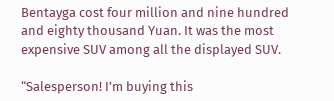Bentayga cost four million and nine hundred and eighty thousand Yuan. It was the most expensive SUV among all the displayed SUV.

“Salesperson! I’m buying this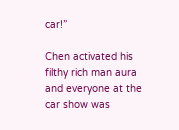car!”

Chen activated his filthy rich man aura and everyone at the car show was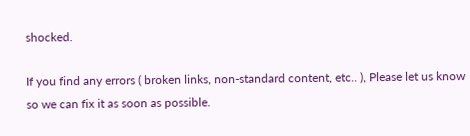shocked.

If you find any errors ( broken links, non-standard content, etc.. ), Please let us know so we can fix it as soon as possible.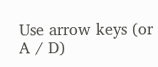Use arrow keys (or A / D)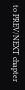to PREV/NEXT chapter